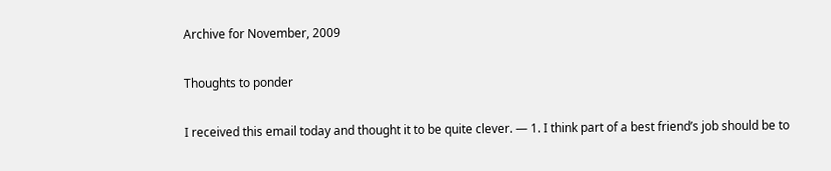Archive for November, 2009

Thoughts to ponder

I received this email today and thought it to be quite clever. — 1. I think part of a best friend’s job should be to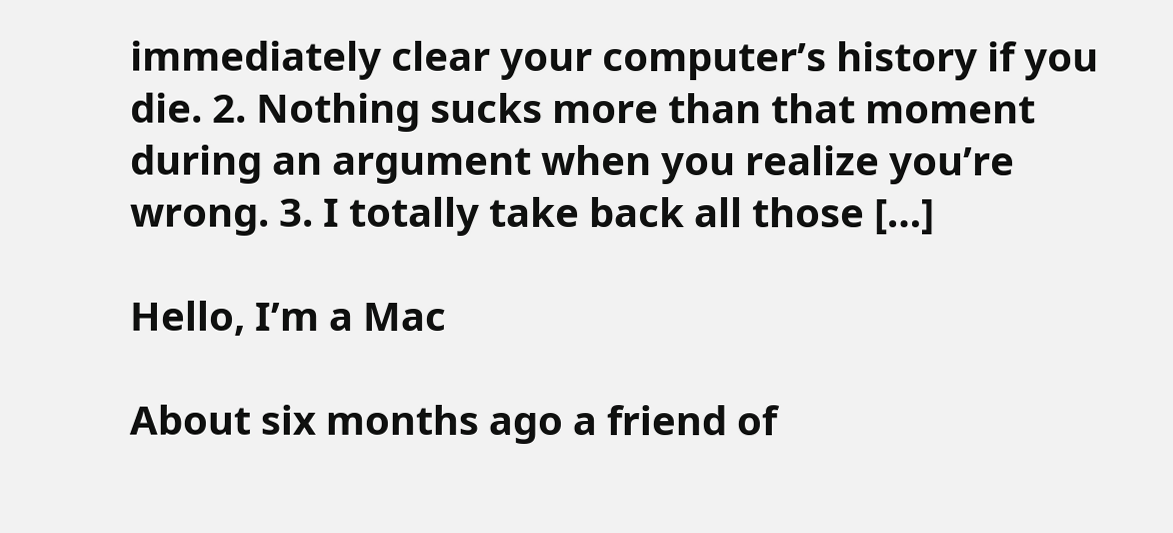immediately clear your computer’s history if you die. 2. Nothing sucks more than that moment during an argument when you realize you’re wrong. 3. I totally take back all those […]

Hello, I’m a Mac

About six months ago a friend of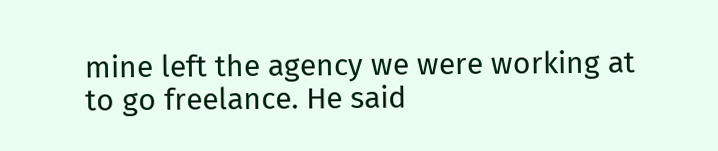mine left the agency we were working at to go freelance. He said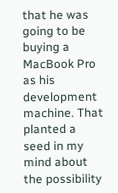that he was going to be buying a MacBook Pro as his development machine. That planted a seed in my mind about the possibility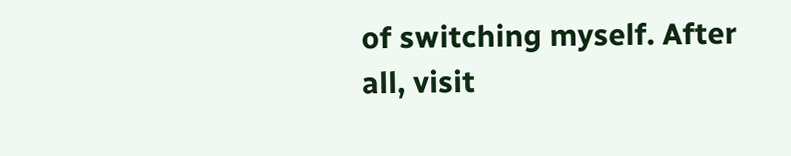of switching myself. After all, visit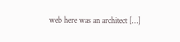web here was an architect […]